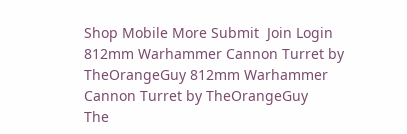Shop Mobile More Submit  Join Login
812mm Warhammer Cannon Turret by TheOrangeGuy 812mm Warhammer Cannon Turret by TheOrangeGuy
The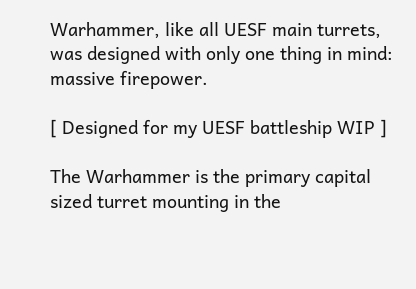Warhammer, like all UESF main turrets, was designed with only one thing in mind: massive firepower.

[ Designed for my UESF battleship WIP ]

The Warhammer is the primary capital sized turret mounting in the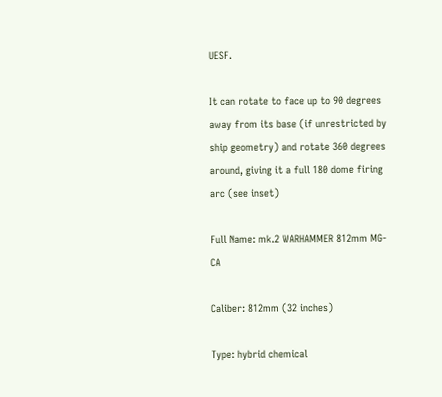UESF.

It can rotate to face up to 90 degrees away from its base (if unrestricted by ship geometry) and rotate 360 degrees around, giving it a full 180 dome firing arc (see inset)

Full Name: mk.2 WARHAMMER 812mm MG-CA

Caliber: 812mm (32 inches)

Type: hybrid chemical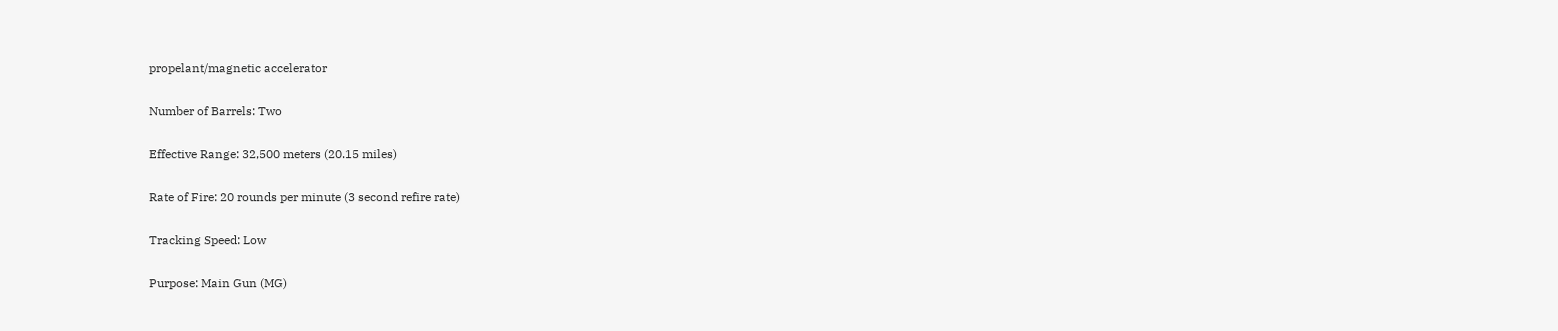propelant/magnetic accelerator

Number of Barrels: Two

Effective Range: 32,500 meters (20.15 miles)

Rate of Fire: 20 rounds per minute (3 second refire rate)

Tracking Speed: Low

Purpose: Main Gun (MG)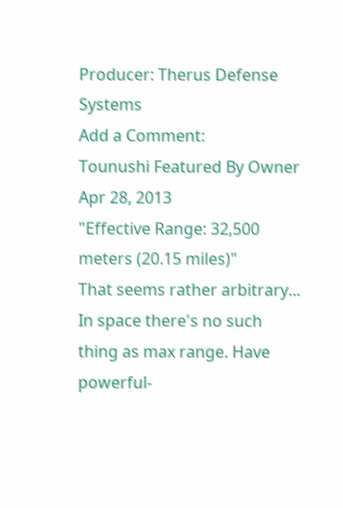Producer: Therus Defense Systems
Add a Comment:
Tounushi Featured By Owner Apr 28, 2013
"Effective Range: 32,500 meters (20.15 miles)"
That seems rather arbitrary...
In space there's no such thing as max range. Have powerful-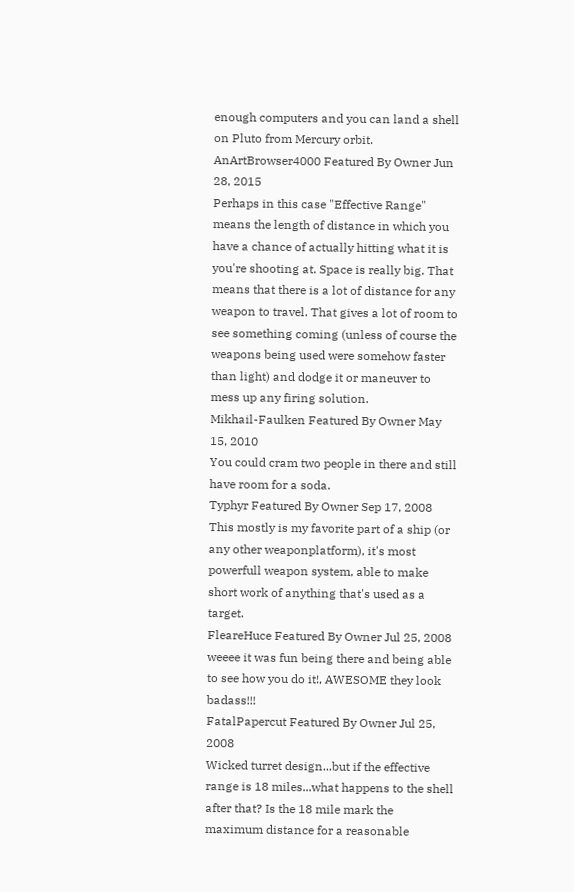enough computers and you can land a shell on Pluto from Mercury orbit.
AnArtBrowser4000 Featured By Owner Jun 28, 2015
Perhaps in this case "Effective Range" means the length of distance in which you have a chance of actually hitting what it is you're shooting at. Space is really big. That means that there is a lot of distance for any weapon to travel. That gives a lot of room to see something coming (unless of course the weapons being used were somehow faster than light) and dodge it or maneuver to mess up any firing solution.
Mikhail-Faulken Featured By Owner May 15, 2010
You could cram two people in there and still have room for a soda.
Typhyr Featured By Owner Sep 17, 2008
This mostly is my favorite part of a ship (or any other weaponplatform), it's most powerfull weapon system, able to make short work of anything that's used as a target.
FleareHuce Featured By Owner Jul 25, 2008
weeee it was fun being there and being able to see how you do it!, AWESOME they look badass!!!
FatalPapercut Featured By Owner Jul 25, 2008
Wicked turret design...but if the effective range is 18 miles...what happens to the shell after that? Is the 18 mile mark the maximum distance for a reasonable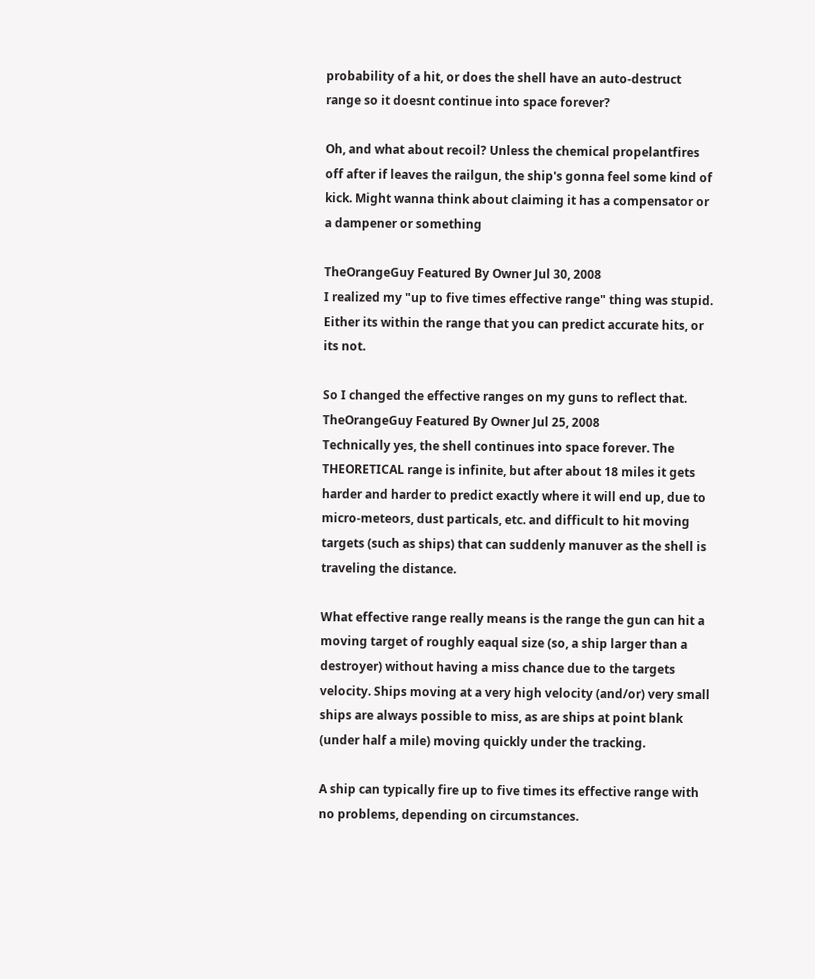probability of a hit, or does the shell have an auto-destruct range so it doesnt continue into space forever?

Oh, and what about recoil? Unless the chemical propelantfires off after if leaves the railgun, the ship's gonna feel some kind of kick. Might wanna think about claiming it has a compensator or a dampener or something

TheOrangeGuy Featured By Owner Jul 30, 2008
I realized my "up to five times effective range" thing was stupid. Either its within the range that you can predict accurate hits, or its not.

So I changed the effective ranges on my guns to reflect that.
TheOrangeGuy Featured By Owner Jul 25, 2008
Technically yes, the shell continues into space forever. The THEORETICAL range is infinite, but after about 18 miles it gets harder and harder to predict exactly where it will end up, due to micro-meteors, dust particals, etc. and difficult to hit moving targets (such as ships) that can suddenly manuver as the shell is traveling the distance.

What effective range really means is the range the gun can hit a moving target of roughly eaqual size (so, a ship larger than a destroyer) without having a miss chance due to the targets velocity. Ships moving at a very high velocity (and/or) very small ships are always possible to miss, as are ships at point blank (under half a mile) moving quickly under the tracking.

A ship can typically fire up to five times its effective range with no problems, depending on circumstances.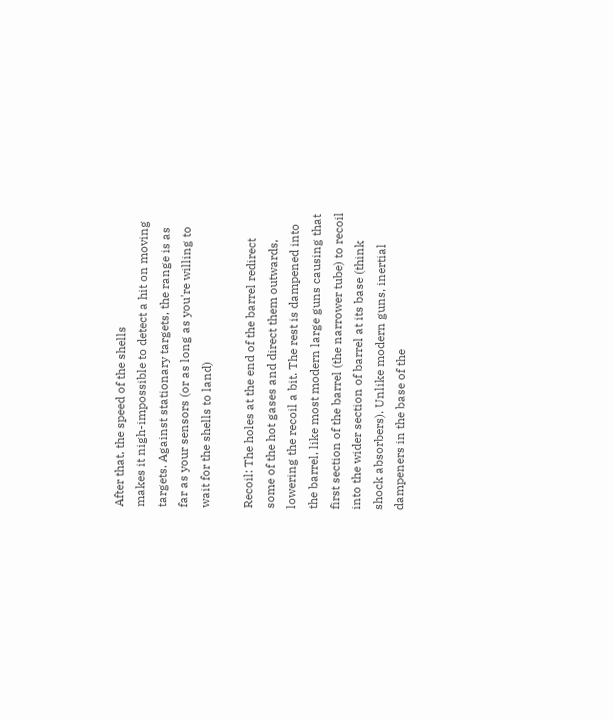After that, the speed of the shells
makes it nigh-impossible to detect a hit on moving targets. Against stationary targets, the range is as far as your sensors (or as long as you're willing to wait for the shells to land)

Recoil: The holes at the end of the barrel redirect some of the hot gases and direct them outwards, lowering the recoil a bit. The rest is dampened into the barrel, like most modern large guns causing that first section of the barrel (the narrower tube) to recoil into the wider section of barrel at its base (think shock absorbers). Unlike modern guns, inertial dampeners in the base of the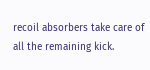recoil absorbers take care of all the remaining kick.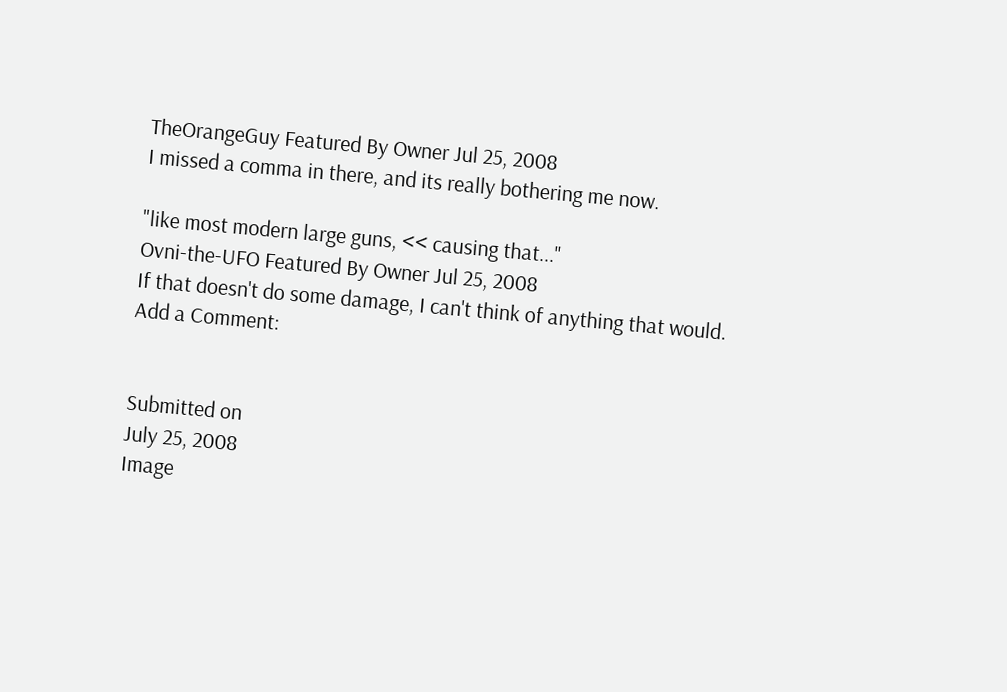TheOrangeGuy Featured By Owner Jul 25, 2008
I missed a comma in there, and its really bothering me now.

"like most modern large guns, << causing that..."
Ovni-the-UFO Featured By Owner Jul 25, 2008
If that doesn't do some damage, I can't think of anything that would.
Add a Comment:


Submitted on
July 25, 2008
Image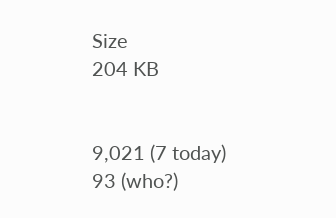Size
204 KB


9,021 (7 today)
93 (who?)